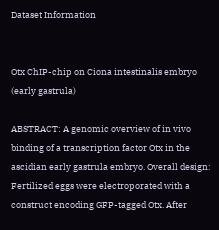Dataset Information


Otx ChIP-chip on Ciona intestinalis embryo (early gastrula)

ABSTRACT: A genomic overview of in vivo binding of a transcription factor Otx in the ascidian early gastrula embryo. Overall design: Fertilized eggs were electroporated with a construct encoding GFP-tagged Otx. After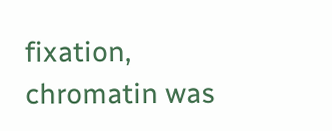fixation, chromatin was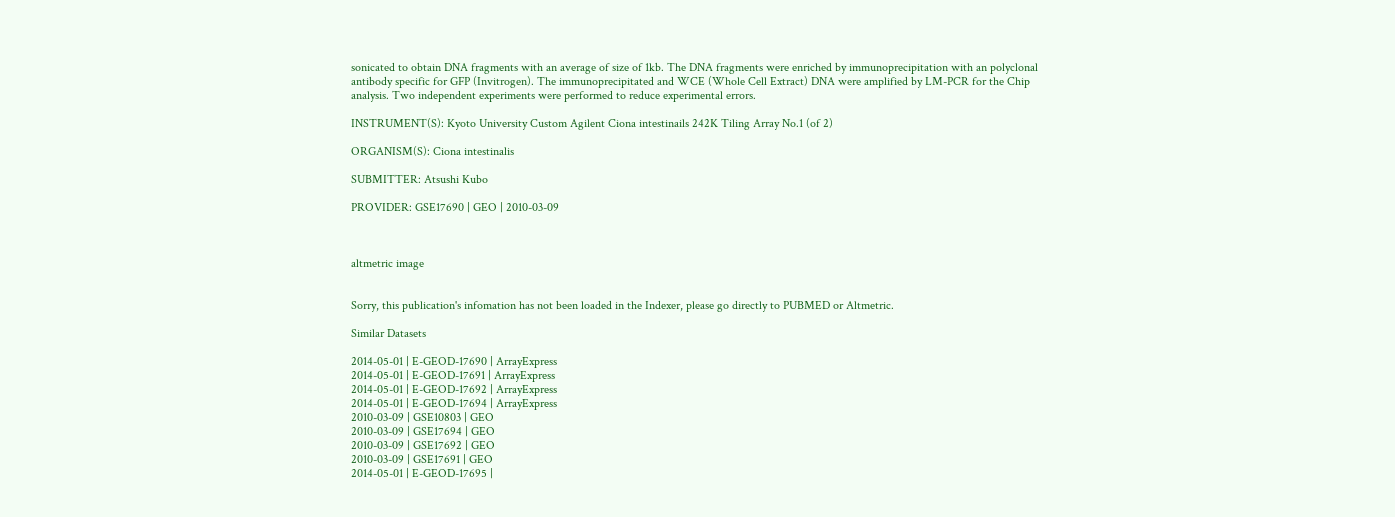sonicated to obtain DNA fragments with an average of size of 1kb. The DNA fragments were enriched by immunoprecipitation with an polyclonal antibody specific for GFP (Invitrogen). The immunoprecipitated and WCE (Whole Cell Extract) DNA were amplified by LM-PCR for the Chip analysis. Two independent experiments were performed to reduce experimental errors.

INSTRUMENT(S): Kyoto University Custom Agilent Ciona intestinails 242K Tiling Array No.1 (of 2)

ORGANISM(S): Ciona intestinalis

SUBMITTER: Atsushi Kubo

PROVIDER: GSE17690 | GEO | 2010-03-09



altmetric image


Sorry, this publication's infomation has not been loaded in the Indexer, please go directly to PUBMED or Altmetric.

Similar Datasets

2014-05-01 | E-GEOD-17690 | ArrayExpress
2014-05-01 | E-GEOD-17691 | ArrayExpress
2014-05-01 | E-GEOD-17692 | ArrayExpress
2014-05-01 | E-GEOD-17694 | ArrayExpress
2010-03-09 | GSE10803 | GEO
2010-03-09 | GSE17694 | GEO
2010-03-09 | GSE17692 | GEO
2010-03-09 | GSE17691 | GEO
2014-05-01 | E-GEOD-17695 |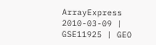ArrayExpress
2010-03-09 | GSE11925 | GEO